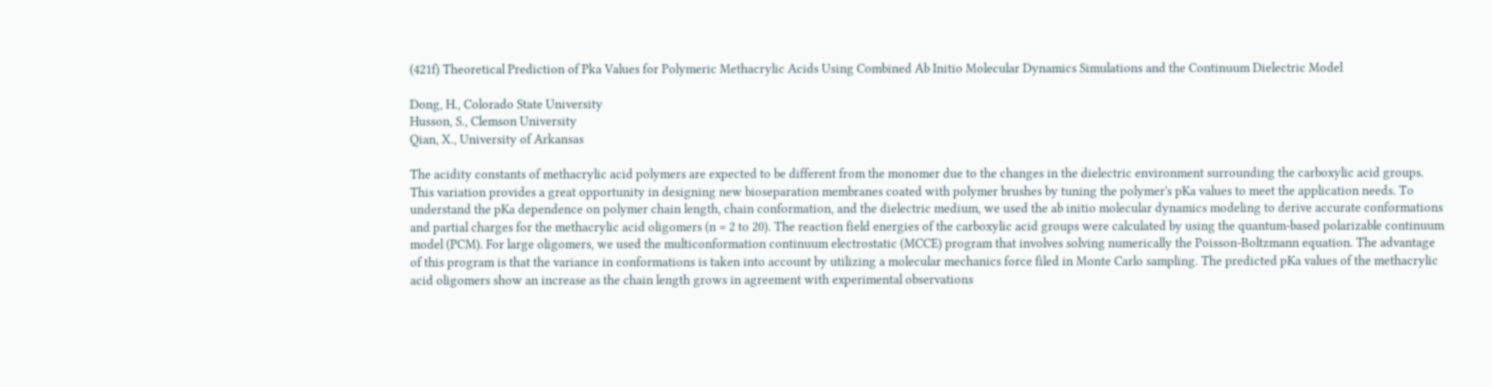(421f) Theoretical Prediction of Pka Values for Polymeric Methacrylic Acids Using Combined Ab Initio Molecular Dynamics Simulations and the Continuum Dielectric Model

Dong, H., Colorado State University
Husson, S., Clemson University
Qian, X., University of Arkansas

The acidity constants of methacrylic acid polymers are expected to be different from the monomer due to the changes in the dielectric environment surrounding the carboxylic acid groups. This variation provides a great opportunity in designing new bioseparation membranes coated with polymer brushes by tuning the polymer's pKa values to meet the application needs. To understand the pKa dependence on polymer chain length, chain conformation, and the dielectric medium, we used the ab initio molecular dynamics modeling to derive accurate conformations and partial charges for the methacrylic acid oligomers (n = 2 to 20). The reaction field energies of the carboxylic acid groups were calculated by using the quantum-based polarizable continuum model (PCM). For large oligomers, we used the multiconformation continuum electrostatic (MCCE) program that involves solving numerically the Poisson-Boltzmann equation. The advantage of this program is that the variance in conformations is taken into account by utilizing a molecular mechanics force filed in Monte Carlo sampling. The predicted pKa values of the methacrylic acid oligomers show an increase as the chain length grows in agreement with experimental observations